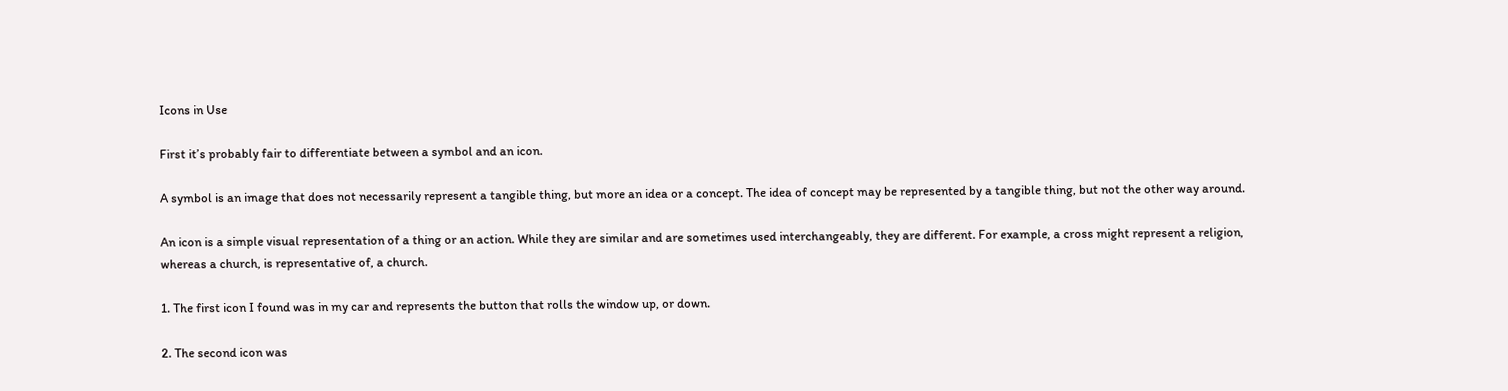Icons in Use

First it’s probably fair to differentiate between a symbol and an icon.

A symbol is an image that does not necessarily represent a tangible thing, but more an idea or a concept. The idea of concept may be represented by a tangible thing, but not the other way around.

An icon is a simple visual representation of a thing or an action. While they are similar and are sometimes used interchangeably, they are different. For example, a cross might represent a religion, whereas a church, is representative of, a church.

1. The first icon I found was in my car and represents the button that rolls the window up, or down.

2. The second icon was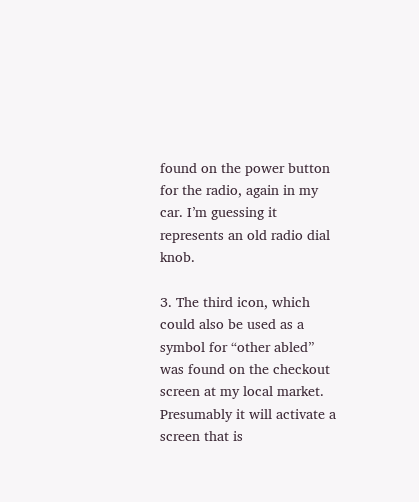found on the power button for the radio, again in my car. I’m guessing it represents an old radio dial knob.

3. The third icon, which could also be used as a symbol for “other abled” was found on the checkout screen at my local market. Presumably it will activate a screen that is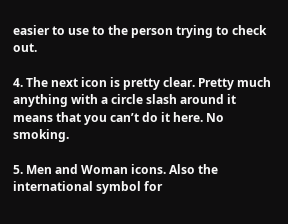easier to use to the person trying to check out.

4. The next icon is pretty clear. Pretty much anything with a circle slash around it means that you can’t do it here. No smoking.

5. Men and Woman icons. Also the international symbol for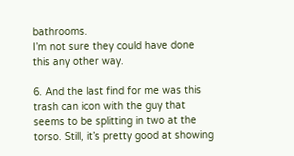bathrooms.
I’m not sure they could have done this any other way.

6. And the last find for me was this trash can icon with the guy that seems to be splitting in two at the torso. Still, it’s pretty good at showing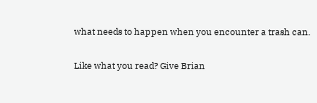what needs to happen when you encounter a trash can.

Like what you read? Give Brian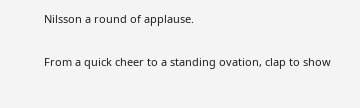Nilsson a round of applause.

From a quick cheer to a standing ovation, clap to show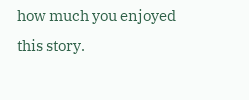how much you enjoyed this story.